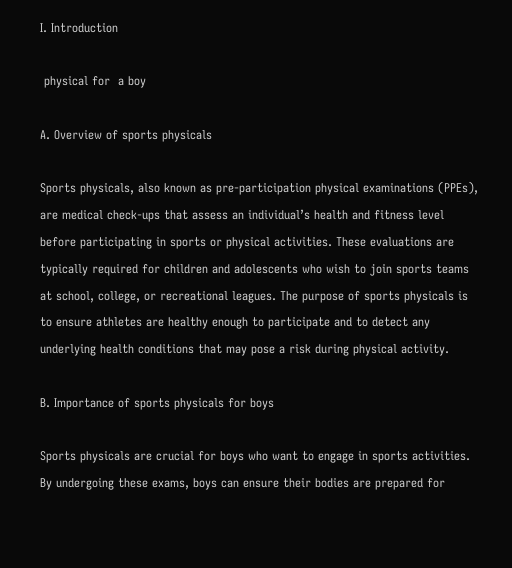I. Introduction

 physical for  a boy

A. Overview of sports physicals

Sports physicals, also known as pre-participation physical examinations (PPEs), are medical check-ups that assess an individual’s health and fitness level before participating in sports or physical activities. These evaluations are typically required for children and adolescents who wish to join sports teams at school, college, or recreational leagues. The purpose of sports physicals is to ensure athletes are healthy enough to participate and to detect any underlying health conditions that may pose a risk during physical activity.

B. Importance of sports physicals for boys

Sports physicals are crucial for boys who want to engage in sports activities. By undergoing these exams, boys can ensure their bodies are prepared for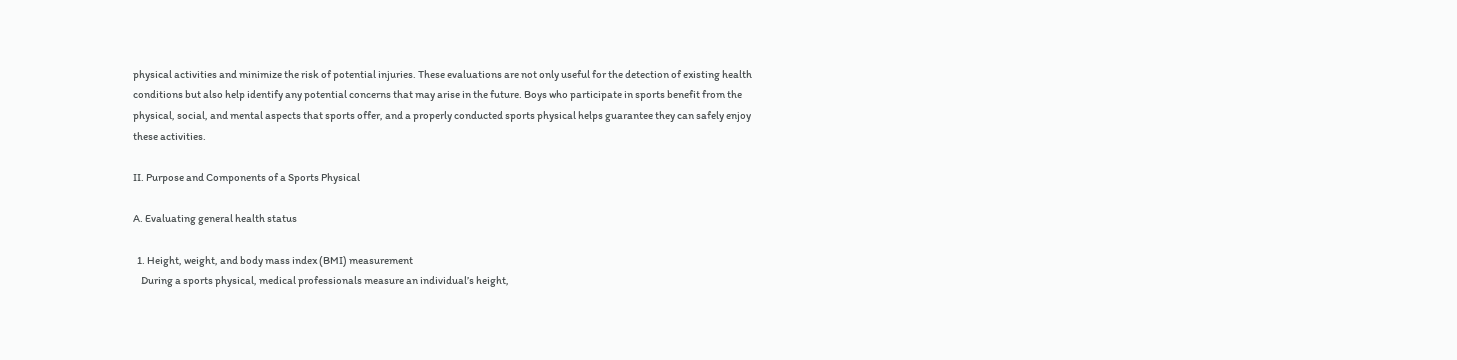physical activities and minimize the risk of potential injuries. These evaluations are not only useful for the detection of existing health conditions but also help identify any potential concerns that may arise in the future. Boys who participate in sports benefit from the physical, social, and mental aspects that sports offer, and a properly conducted sports physical helps guarantee they can safely enjoy these activities.

II. Purpose and Components of a Sports Physical

A. Evaluating general health status

  1. Height, weight, and body mass index (BMI) measurement
    During a sports physical, medical professionals measure an individual’s height,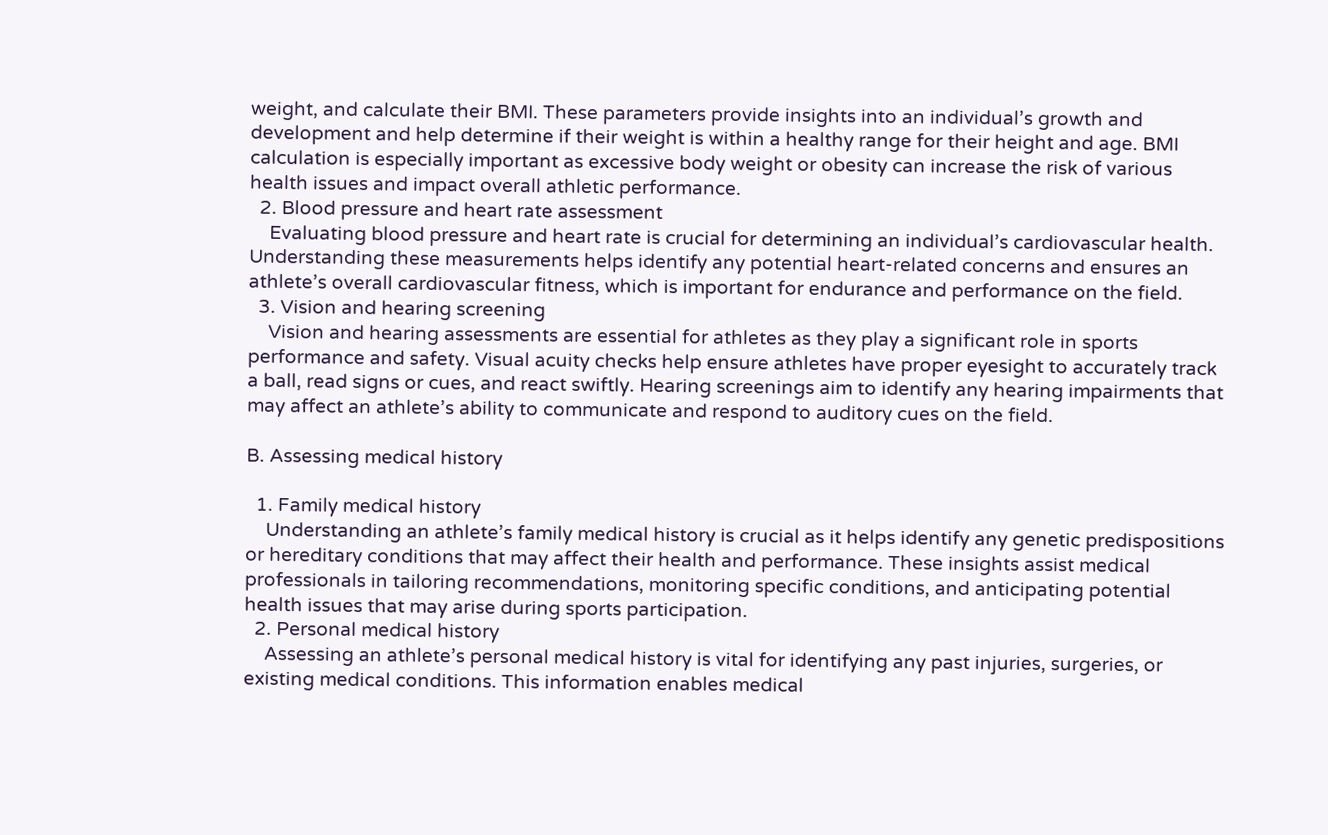weight, and calculate their BMI. These parameters provide insights into an individual’s growth and development and help determine if their weight is within a healthy range for their height and age. BMI calculation is especially important as excessive body weight or obesity can increase the risk of various health issues and impact overall athletic performance.
  2. Blood pressure and heart rate assessment
    Evaluating blood pressure and heart rate is crucial for determining an individual’s cardiovascular health. Understanding these measurements helps identify any potential heart-related concerns and ensures an athlete’s overall cardiovascular fitness, which is important for endurance and performance on the field.
  3. Vision and hearing screening
    Vision and hearing assessments are essential for athletes as they play a significant role in sports performance and safety. Visual acuity checks help ensure athletes have proper eyesight to accurately track a ball, read signs or cues, and react swiftly. Hearing screenings aim to identify any hearing impairments that may affect an athlete’s ability to communicate and respond to auditory cues on the field.

B. Assessing medical history

  1. Family medical history
    Understanding an athlete’s family medical history is crucial as it helps identify any genetic predispositions or hereditary conditions that may affect their health and performance. These insights assist medical professionals in tailoring recommendations, monitoring specific conditions, and anticipating potential health issues that may arise during sports participation.
  2. Personal medical history
    Assessing an athlete’s personal medical history is vital for identifying any past injuries, surgeries, or existing medical conditions. This information enables medical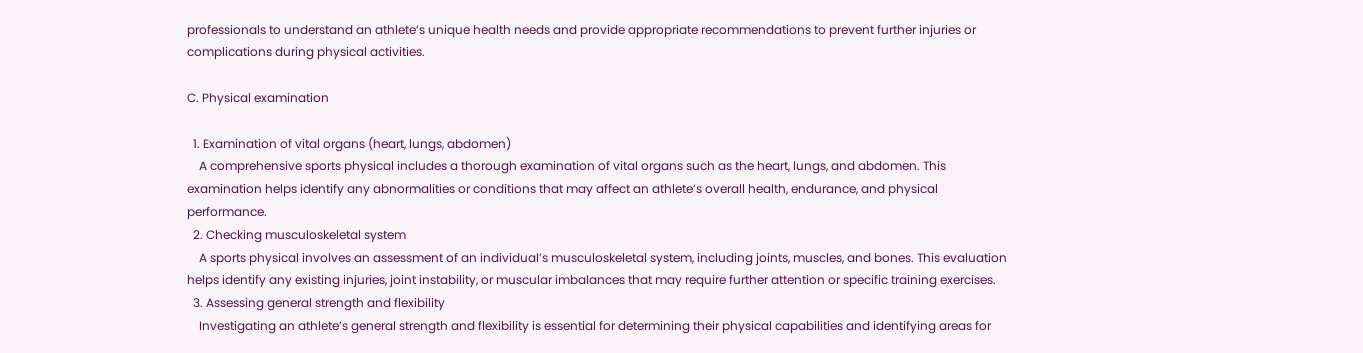professionals to understand an athlete’s unique health needs and provide appropriate recommendations to prevent further injuries or complications during physical activities.

C. Physical examination

  1. Examination of vital organs (heart, lungs, abdomen)
    A comprehensive sports physical includes a thorough examination of vital organs such as the heart, lungs, and abdomen. This examination helps identify any abnormalities or conditions that may affect an athlete’s overall health, endurance, and physical performance.
  2. Checking musculoskeletal system
    A sports physical involves an assessment of an individual’s musculoskeletal system, including joints, muscles, and bones. This evaluation helps identify any existing injuries, joint instability, or muscular imbalances that may require further attention or specific training exercises.
  3. Assessing general strength and flexibility
    Investigating an athlete’s general strength and flexibility is essential for determining their physical capabilities and identifying areas for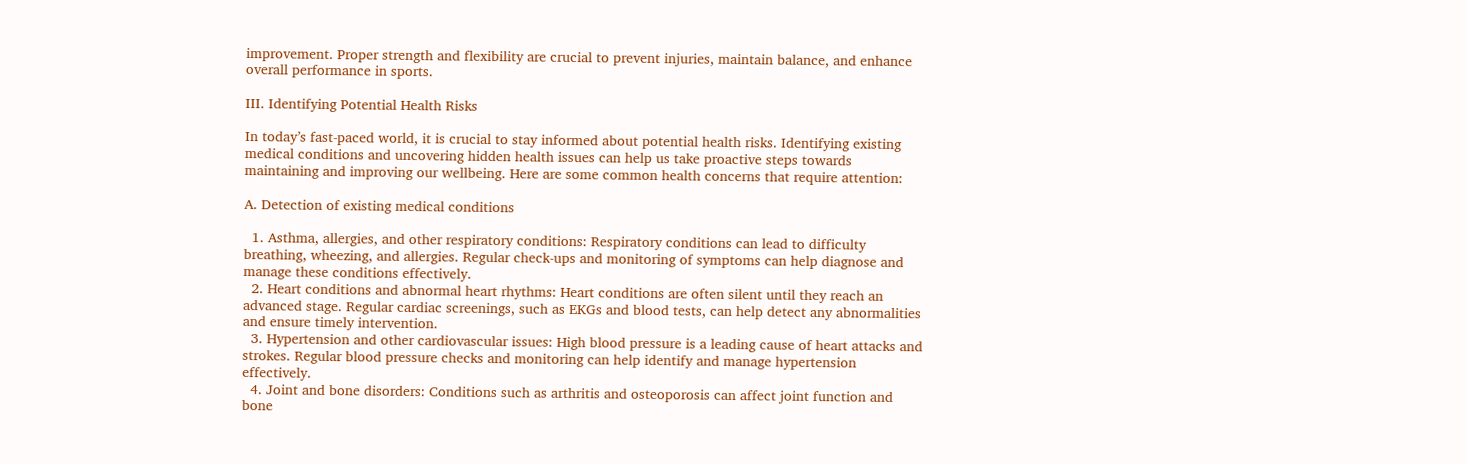improvement. Proper strength and flexibility are crucial to prevent injuries, maintain balance, and enhance overall performance in sports.

III. Identifying Potential Health Risks

In today’s fast-paced world, it is crucial to stay informed about potential health risks. Identifying existing medical conditions and uncovering hidden health issues can help us take proactive steps towards maintaining and improving our wellbeing. Here are some common health concerns that require attention:

A. Detection of existing medical conditions

  1. Asthma, allergies, and other respiratory conditions: Respiratory conditions can lead to difficulty breathing, wheezing, and allergies. Regular check-ups and monitoring of symptoms can help diagnose and manage these conditions effectively.
  2. Heart conditions and abnormal heart rhythms: Heart conditions are often silent until they reach an advanced stage. Regular cardiac screenings, such as EKGs and blood tests, can help detect any abnormalities and ensure timely intervention.
  3. Hypertension and other cardiovascular issues: High blood pressure is a leading cause of heart attacks and strokes. Regular blood pressure checks and monitoring can help identify and manage hypertension effectively.
  4. Joint and bone disorders: Conditions such as arthritis and osteoporosis can affect joint function and bone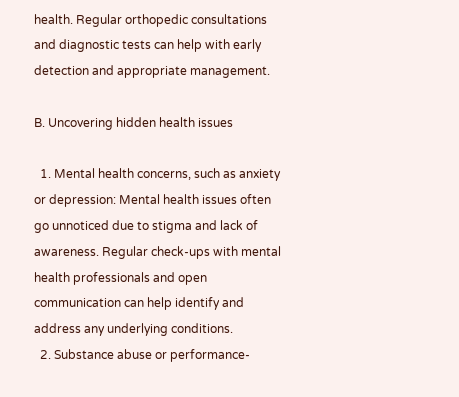health. Regular orthopedic consultations and diagnostic tests can help with early detection and appropriate management.

B. Uncovering hidden health issues

  1. Mental health concerns, such as anxiety or depression: Mental health issues often go unnoticed due to stigma and lack of awareness. Regular check-ups with mental health professionals and open communication can help identify and address any underlying conditions.
  2. Substance abuse or performance-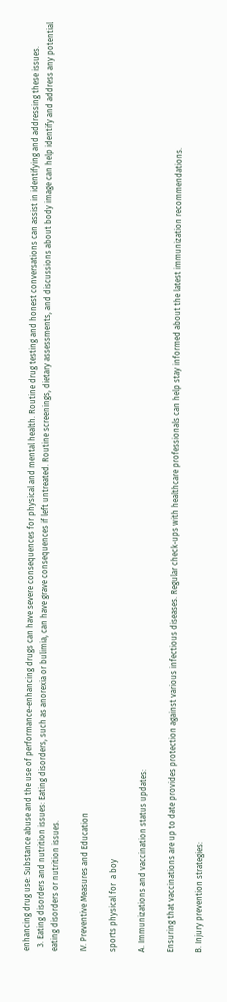enhancing drug use: Substance abuse and the use of performance-enhancing drugs can have severe consequences for physical and mental health. Routine drug testing and honest conversations can assist in identifying and addressing these issues.
  3. Eating disorders and nutrition issues: Eating disorders, such as anorexia or bulimia, can have grave consequences if left untreated. Routine screenings, dietary assessments, and discussions about body image can help identify and address any potential eating disorders or nutrition issues.

IV. Preventive Measures and Education

sports physical for  a boy

A. Immunizations and vaccination status updates:

Ensuring that vaccinations are up to date provides protection against various infectious diseases. Regular check-ups with healthcare professionals can help stay informed about the latest immunization recommendations.

B. Injury prevention strategies: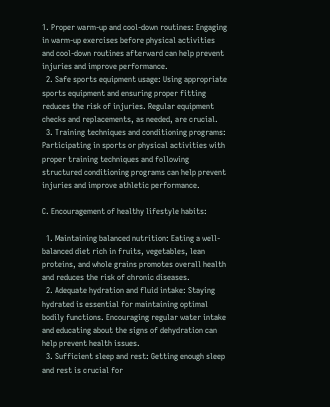1. Proper warm-up and cool-down routines: Engaging in warm-up exercises before physical activities and cool-down routines afterward can help prevent injuries and improve performance.
  2. Safe sports equipment usage: Using appropriate sports equipment and ensuring proper fitting reduces the risk of injuries. Regular equipment checks and replacements, as needed, are crucial.
  3. Training techniques and conditioning programs: Participating in sports or physical activities with proper training techniques and following structured conditioning programs can help prevent injuries and improve athletic performance.

C. Encouragement of healthy lifestyle habits:

  1. Maintaining balanced nutrition: Eating a well-balanced diet rich in fruits, vegetables, lean proteins, and whole grains promotes overall health and reduces the risk of chronic diseases.
  2. Adequate hydration and fluid intake: Staying hydrated is essential for maintaining optimal bodily functions. Encouraging regular water intake and educating about the signs of dehydration can help prevent health issues.
  3. Sufficient sleep and rest: Getting enough sleep and rest is crucial for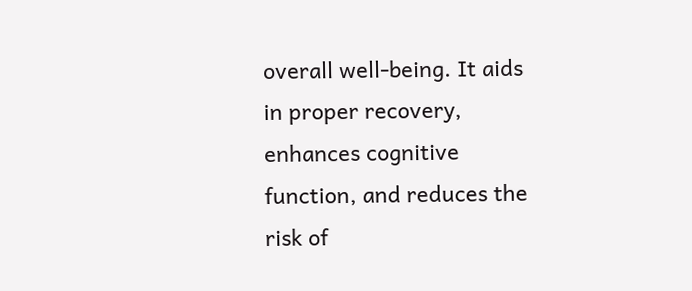overall well-being. It aids in proper recovery, enhances cognitive function, and reduces the risk of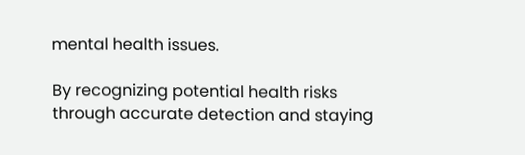mental health issues.

By recognizing potential health risks through accurate detection and staying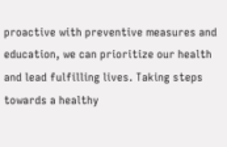proactive with preventive measures and education, we can prioritize our health and lead fulfilling lives. Taking steps towards a healthy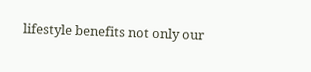lifestyle benefits not only our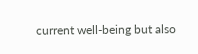current well-being but also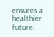ensures a healthier future.